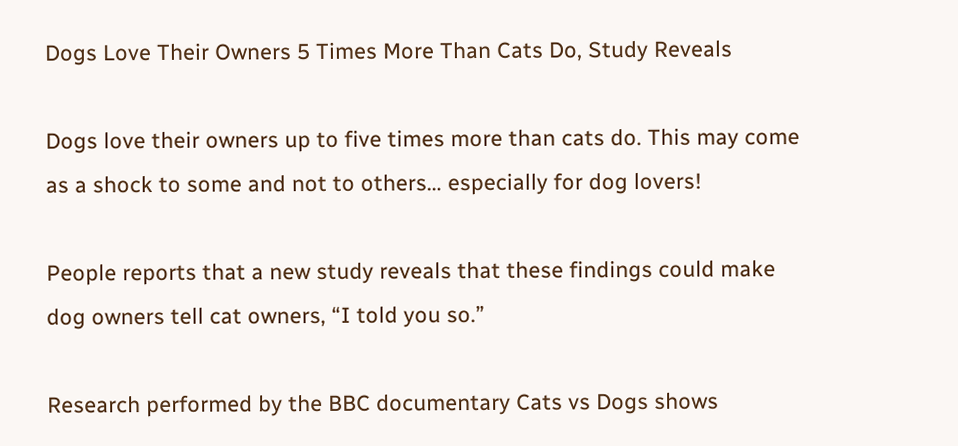Dogs Love Their Owners 5 Times More Than Cats Do, Study Reveals

Dogs love their owners up to five times more than cats do. This may come as a shock to some and not to others… especially for dog lovers!

People reports that a new study reveals that these findings could make dog owners tell cat owners, “I told you so.”

Research performed by the BBC documentary Cats vs Dogs shows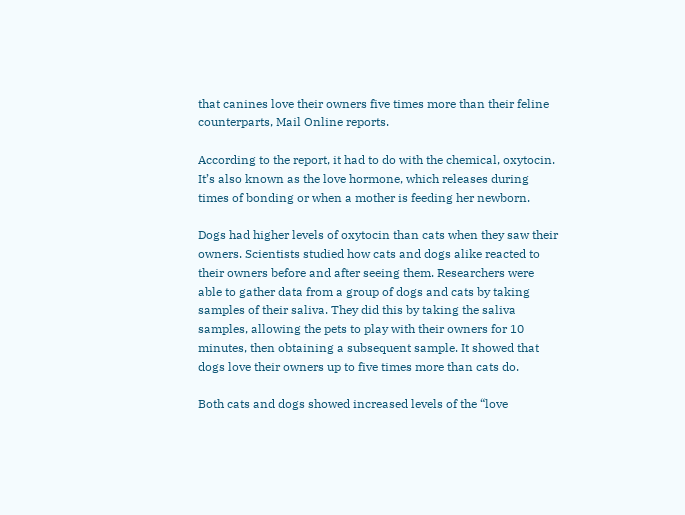that canines love their owners five times more than their feline counterparts, Mail Online reports.

According to the report, it had to do with the chemical, oxytocin. It’s also known as the love hormone, which releases during times of bonding or when a mother is feeding her newborn.

Dogs had higher levels of oxytocin than cats when they saw their owners. Scientists studied how cats and dogs alike reacted to their owners before and after seeing them. Researchers were able to gather data from a group of dogs and cats by taking samples of their saliva. They did this by taking the saliva samples, allowing the pets to play with their owners for 10 minutes, then obtaining a subsequent sample. It showed that dogs love their owners up to five times more than cats do.

Both cats and dogs showed increased levels of the “love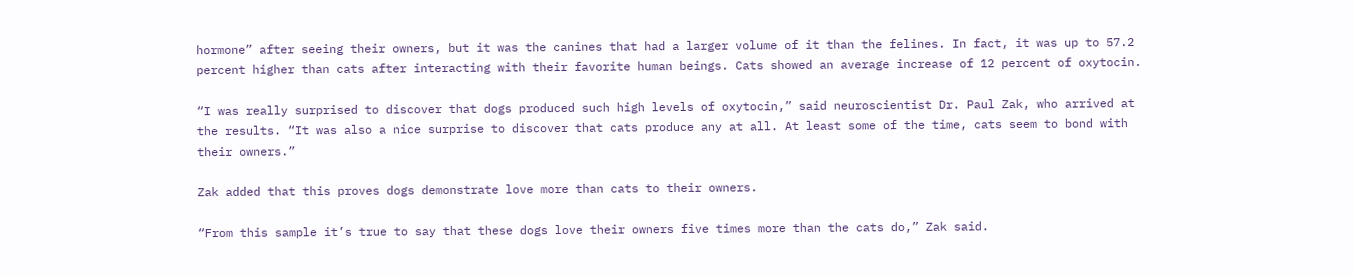hormone” after seeing their owners, but it was the canines that had a larger volume of it than the felines. In fact, it was up to 57.2 percent higher than cats after interacting with their favorite human beings. Cats showed an average increase of 12 percent of oxytocin.

“I was really surprised to discover that dogs produced such high levels of oxytocin,” said neuroscientist Dr. Paul Zak, who arrived at the results. “It was also a nice surprise to discover that cats produce any at all. At least some of the time, cats seem to bond with their owners.”

Zak added that this proves dogs demonstrate love more than cats to their owners.

“From this sample it’s true to say that these dogs love their owners five times more than the cats do,” Zak said.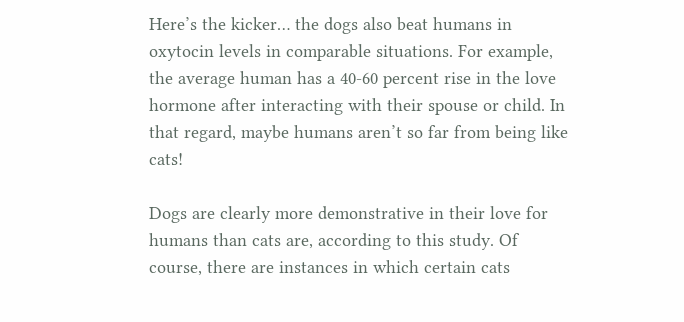Here’s the kicker… the dogs also beat humans in oxytocin levels in comparable situations. For example, the average human has a 40-60 percent rise in the love hormone after interacting with their spouse or child. In that regard, maybe humans aren’t so far from being like cats!

Dogs are clearly more demonstrative in their love for humans than cats are, according to this study. Of course, there are instances in which certain cats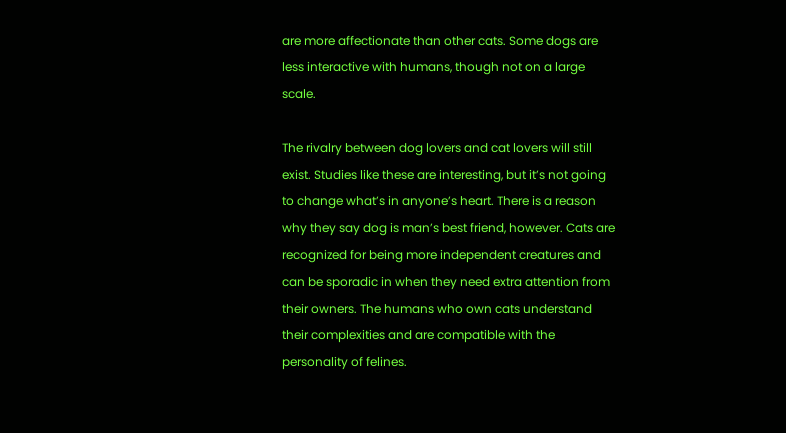are more affectionate than other cats. Some dogs are less interactive with humans, though not on a large scale.

The rivalry between dog lovers and cat lovers will still exist. Studies like these are interesting, but it’s not going to change what’s in anyone’s heart. There is a reason why they say dog is man’s best friend, however. Cats are recognized for being more independent creatures and can be sporadic in when they need extra attention from their owners. The humans who own cats understand their complexities and are compatible with the personality of felines.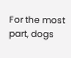For the most part, dogs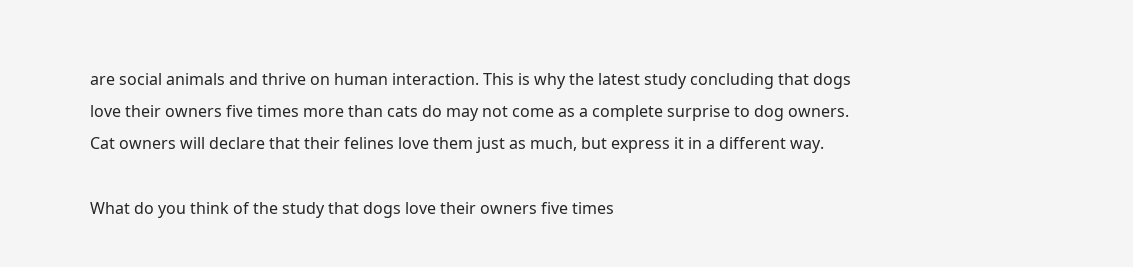are social animals and thrive on human interaction. This is why the latest study concluding that dogs love their owners five times more than cats do may not come as a complete surprise to dog owners. Cat owners will declare that their felines love them just as much, but express it in a different way.

What do you think of the study that dogs love their owners five times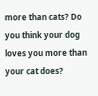more than cats? Do you think your dog loves you more than your cat does?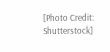[Photo Credit: Shutterstock]